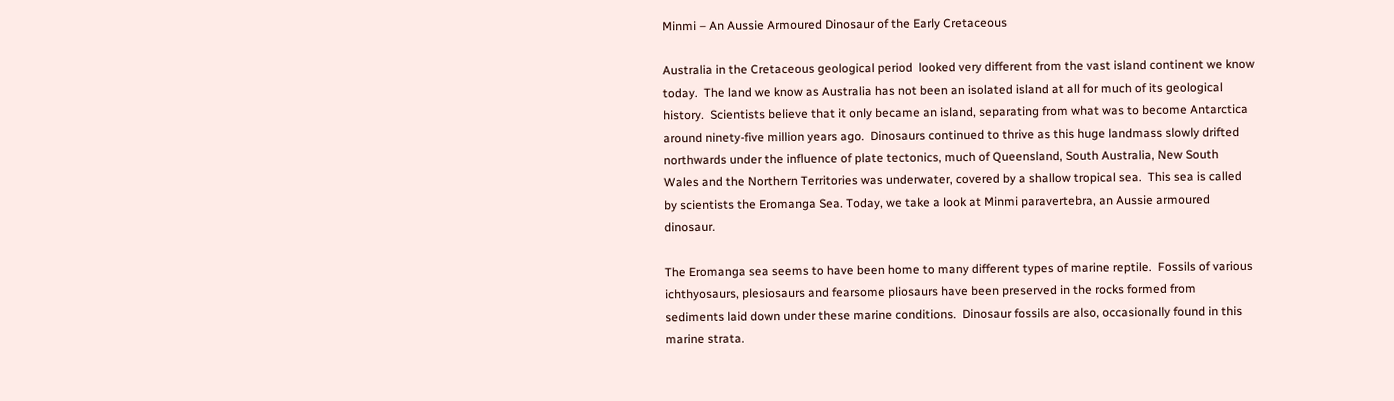Minmi – An Aussie Armoured Dinosaur of the Early Cretaceous

Australia in the Cretaceous geological period  looked very different from the vast island continent we know today.  The land we know as Australia has not been an isolated island at all for much of its geological history.  Scientists believe that it only became an island, separating from what was to become Antarctica around ninety-five million years ago.  Dinosaurs continued to thrive as this huge landmass slowly drifted northwards under the influence of plate tectonics, much of Queensland, South Australia, New South Wales and the Northern Territories was underwater, covered by a shallow tropical sea.  This sea is called by scientists the Eromanga Sea. Today, we take a look at Minmi paravertebra, an Aussie armoured dinosaur.

The Eromanga sea seems to have been home to many different types of marine reptile.  Fossils of various ichthyosaurs, plesiosaurs and fearsome pliosaurs have been preserved in the rocks formed from sediments laid down under these marine conditions.  Dinosaur fossils are also, occasionally found in this marine strata.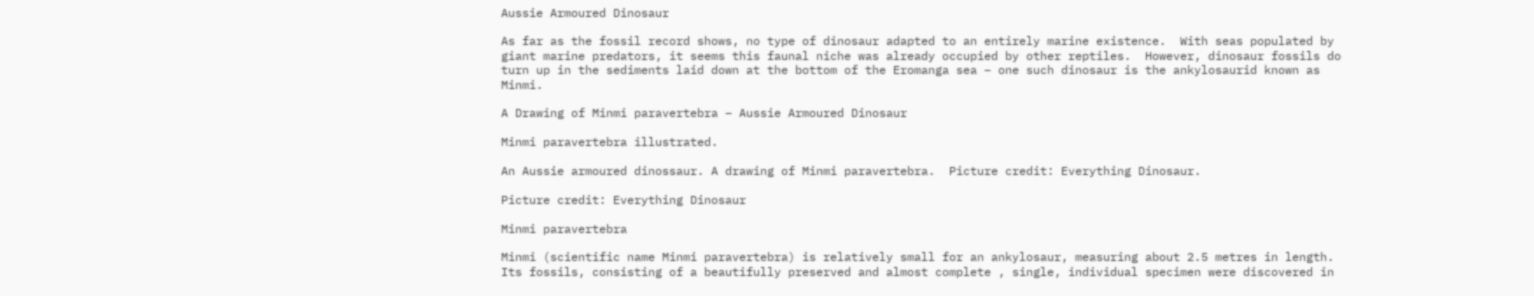Aussie Armoured Dinosaur

As far as the fossil record shows, no type of dinosaur adapted to an entirely marine existence.  With seas populated by giant marine predators, it seems this faunal niche was already occupied by other reptiles.  However, dinosaur fossils do turn up in the sediments laid down at the bottom of the Eromanga sea – one such dinosaur is the ankylosaurid known as Minmi.

A Drawing of Minmi paravertebra – Aussie Armoured Dinosaur

Minmi paravertebra illustrated.

An Aussie armoured dinossaur. A drawing of Minmi paravertebra.  Picture credit: Everything Dinosaur.

Picture credit: Everything Dinosaur

Minmi paravertebra

Minmi (scientific name Minmi paravertebra) is relatively small for an ankylosaur, measuring about 2.5 metres in length.  Its fossils, consisting of a beautifully preserved and almost complete , single, individual specimen were discovered in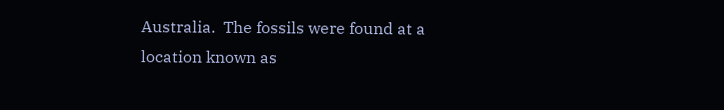Australia.  The fossils were found at a location known as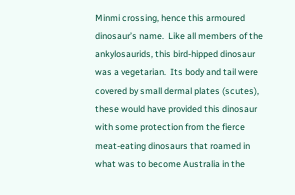Minmi crossing, hence this armoured dinosaur’s name.  Like all members of the ankylosaurids, this bird-hipped dinosaur was a vegetarian.  Its body and tail were covered by small dermal plates (scutes), these would have provided this dinosaur with some protection from the fierce meat-eating dinosaurs that roamed in what was to become Australia in the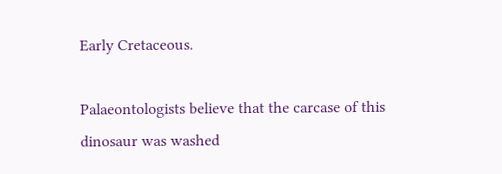Early Cretaceous.

Palaeontologists believe that the carcase of this dinosaur was washed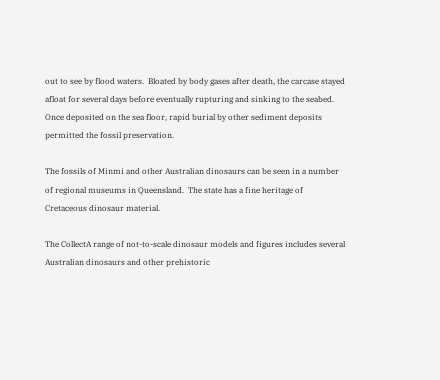out to see by flood waters.  Bloated by body gases after death, the carcase stayed afloat for several days before eventually rupturing and sinking to the seabed.  Once deposited on the sea floor, rapid burial by other sediment deposits permitted the fossil preservation.

The fossils of Minmi and other Australian dinosaurs can be seen in a number of regional museums in Queensland.  The state has a fine heritage of Cretaceous dinosaur material.

The CollectA range of not-to-scale dinosaur models and figures includes several Australian dinosaurs and other prehistoric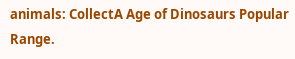animals: CollectA Age of Dinosaurs Popular Range.